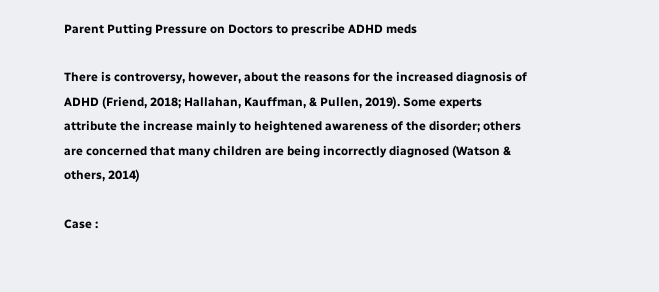Parent Putting Pressure on Doctors to prescribe ADHD meds

There is controversy, however, about the reasons for the increased diagnosis of ADHD (Friend, 2018; Hallahan, Kauffman, & Pullen, 2019). Some experts attribute the increase mainly to heightened awareness of the disorder; others are concerned that many children are being incorrectly diagnosed (Watson & others, 2014)

Case :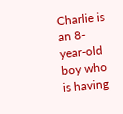Charlie is an 8-year-old boy who is having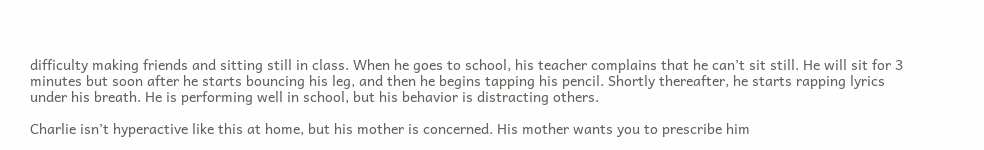difficulty making friends and sitting still in class. When he goes to school, his teacher complains that he can’t sit still. He will sit for 3 minutes but soon after he starts bouncing his leg, and then he begins tapping his pencil. Shortly thereafter, he starts rapping lyrics under his breath. He is performing well in school, but his behavior is distracting others.

Charlie isn’t hyperactive like this at home, but his mother is concerned. His mother wants you to prescribe him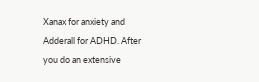Xanax for anxiety and Adderall for ADHD. After you do an extensive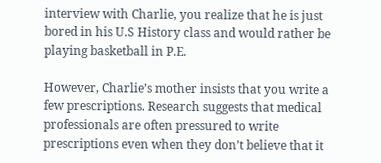interview with Charlie, you realize that he is just bored in his U.S History class and would rather be playing basketball in P.E.

However, Charlie’s mother insists that you write a few prescriptions. Research suggests that medical professionals are often pressured to write prescriptions even when they don’t believe that it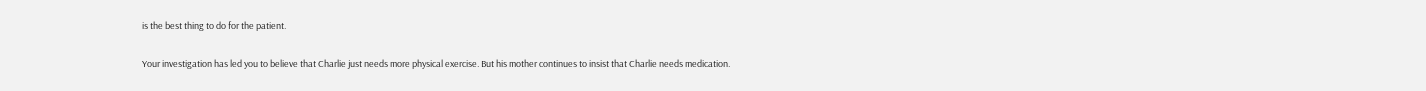is the best thing to do for the patient.

Your investigation has led you to believe that Charlie just needs more physical exercise. But his mother continues to insist that Charlie needs medication.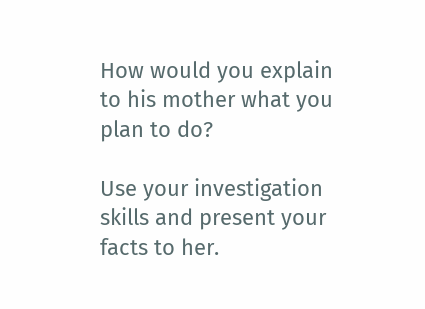How would you explain to his mother what you plan to do?

Use your investigation skills and present your facts to her.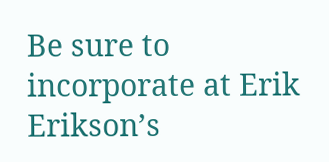Be sure to incorporate at Erik Erikson’s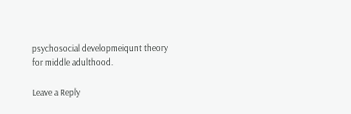psychosocial developmeiqunt theory for middle adulthood.

Leave a Reply